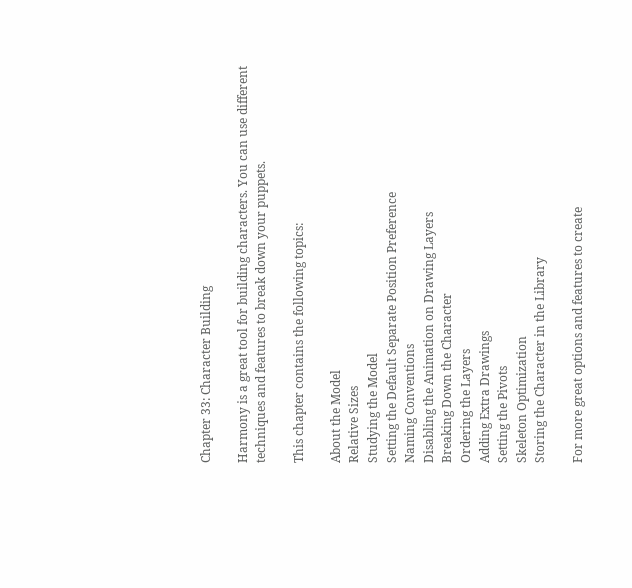Chapter 33: Character Building

Harmony is a great tool for building characters. You can use different techniques and features to break down your puppets.

This chapter contains the following topics:

About the Model
Relative Sizes
Studying the Model
Setting the Default Separate Position Preference
Naming Conventions
Disabling the Animation on Drawing Layers
Breaking Down the Character
Ordering the Layers
Adding Extra Drawings
Setting the Pivots
Skeleton Optimization
Storing the Character in the Library

For more great options and features to create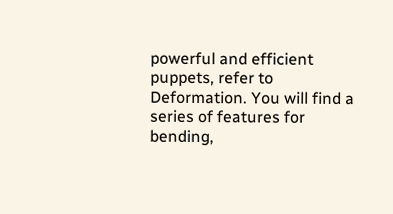powerful and efficient puppets, refer to Deformation. You will find a series of features for bending,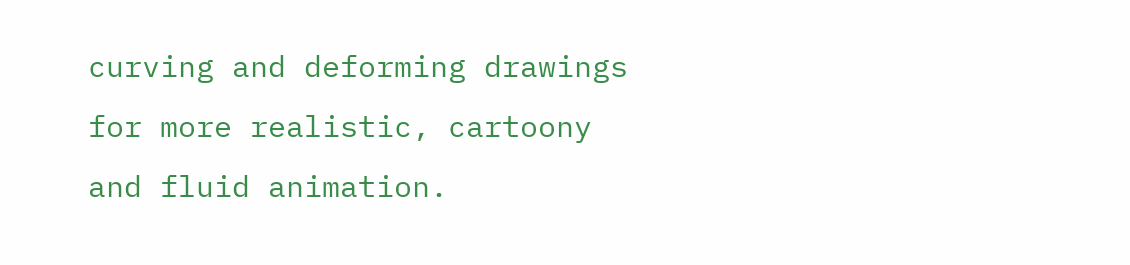curving and deforming drawings for more realistic, cartoony and fluid animation.